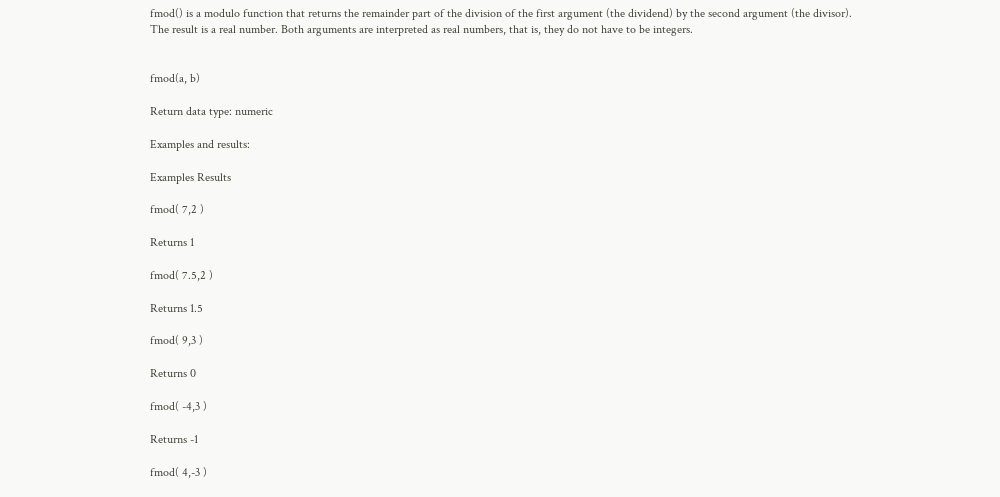fmod() is a modulo function that returns the remainder part of the division of the first argument (the dividend) by the second argument (the divisor). The result is a real number. Both arguments are interpreted as real numbers, that is, they do not have to be integers.


fmod(a, b)

Return data type: numeric

Examples and results:

Examples Results

fmod( 7,2 )

Returns 1

fmod( 7.5,2 )

Returns 1.5

fmod( 9,3 )

Returns 0

fmod( -4,3 )

Returns -1

fmod( 4,-3 )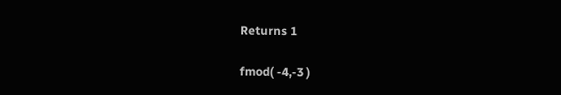Returns 1

fmod( -4,-3 )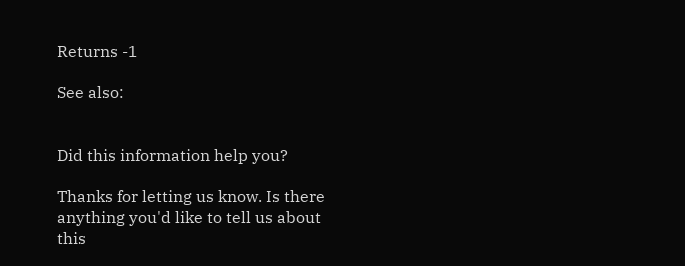Returns -1

See also:


Did this information help you?

Thanks for letting us know. Is there anything you'd like to tell us about this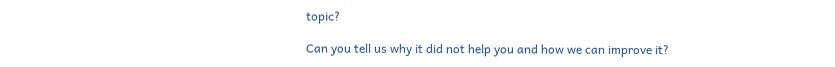topic?

Can you tell us why it did not help you and how we can improve it?